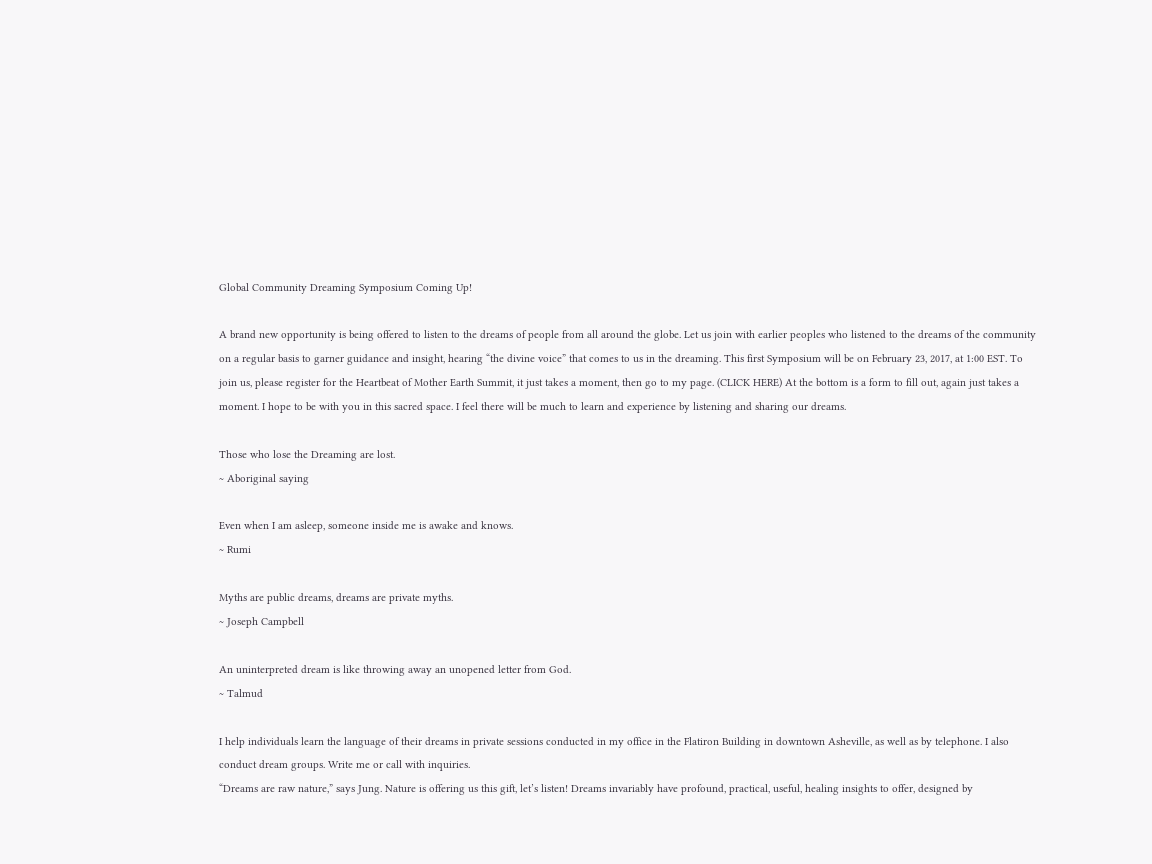Global Community Dreaming Symposium Coming Up!

A brand new opportunity is being offered to listen to the dreams of people from all around the globe. Let us join with earlier peoples who listened to the dreams of the community on a regular basis to garner guidance and insight, hearing “the divine voice” that comes to us in the dreaming. This first Symposium will be on February 23, 2017, at 1:00 EST. To join us, please register for the Heartbeat of Mother Earth Summit, it just takes a moment, then go to my page. (CLICK HERE) At the bottom is a form to fill out, again just takes a moment. I hope to be with you in this sacred space. I feel there will be much to learn and experience by listening and sharing our dreams.

Those who lose the Dreaming are lost.
~ Aboriginal saying

Even when I am asleep, someone inside me is awake and knows.
~ Rumi

Myths are public dreams, dreams are private myths.
~ Joseph Campbell

An uninterpreted dream is like throwing away an unopened letter from God.
~ Talmud

I help individuals learn the language of their dreams in private sessions conducted in my office in the Flatiron Building in downtown Asheville, as well as by telephone. I also conduct dream groups. Write me or call with inquiries.
“Dreams are raw nature,” says Jung. Nature is offering us this gift, let’s listen! Dreams invariably have profound, practical, useful, healing insights to offer, designed by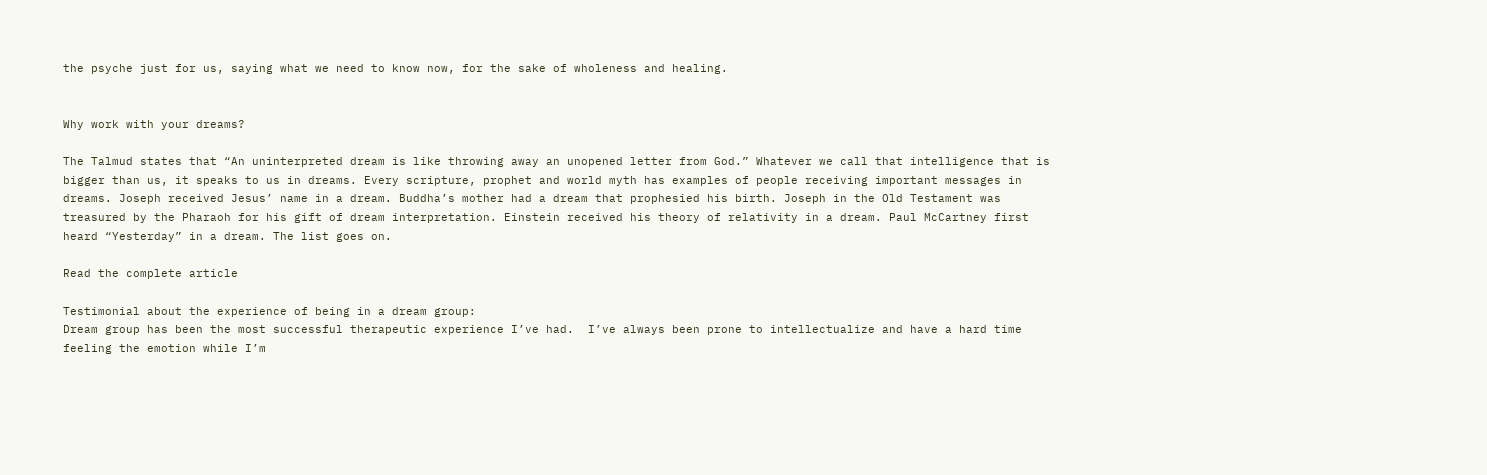the psyche just for us, saying what we need to know now, for the sake of wholeness and healing.


Why work with your dreams?

The Talmud states that “An uninterpreted dream is like throwing away an unopened letter from God.” Whatever we call that intelligence that is bigger than us, it speaks to us in dreams. Every scripture, prophet and world myth has examples of people receiving important messages in dreams. Joseph received Jesus’ name in a dream. Buddha’s mother had a dream that prophesied his birth. Joseph in the Old Testament was treasured by the Pharaoh for his gift of dream interpretation. Einstein received his theory of relativity in a dream. Paul McCartney first heard “Yesterday” in a dream. The list goes on.

Read the complete article

Testimonial about the experience of being in a dream group:
Dream group has been the most successful therapeutic experience I’ve had.  I’ve always been prone to intellectualize and have a hard time feeling the emotion while I’m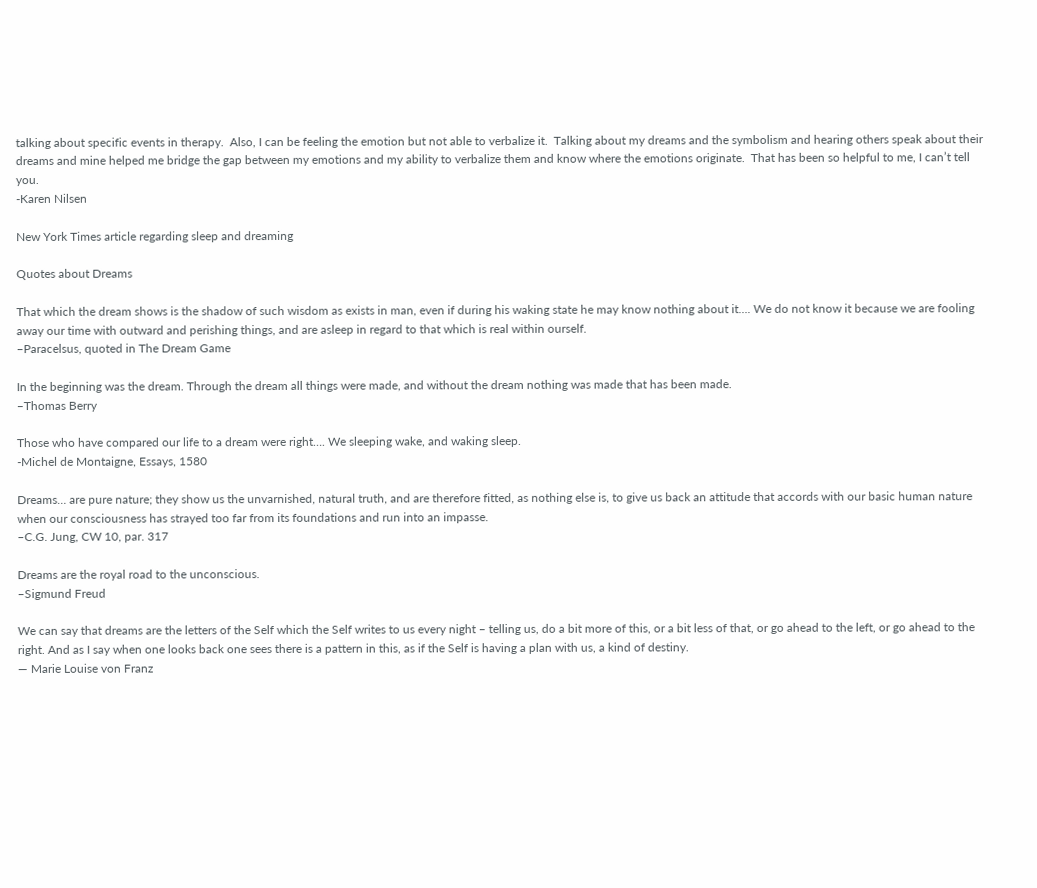talking about specific events in therapy.  Also, I can be feeling the emotion but not able to verbalize it.  Talking about my dreams and the symbolism and hearing others speak about their dreams and mine helped me bridge the gap between my emotions and my ability to verbalize them and know where the emotions originate.  That has been so helpful to me, I can’t tell you.
-Karen Nilsen

New York Times article regarding sleep and dreaming

Quotes about Dreams

That which the dream shows is the shadow of such wisdom as exists in man, even if during his waking state he may know nothing about it…. We do not know it because we are fooling away our time with outward and perishing things, and are asleep in regard to that which is real within ourself.
–Paracelsus, quoted in The Dream Game

In the beginning was the dream. Through the dream all things were made, and without the dream nothing was made that has been made.
–Thomas Berry

Those who have compared our life to a dream were right…. We sleeping wake, and waking sleep.
-Michel de Montaigne, Essays, 1580

Dreams… are pure nature; they show us the unvarnished, natural truth, and are therefore fitted, as nothing else is, to give us back an attitude that accords with our basic human nature when our consciousness has strayed too far from its foundations and run into an impasse.
–C.G. Jung, CW 10, par. 317

Dreams are the royal road to the unconscious.
–Sigmund Freud

We can say that dreams are the letters of the Self which the Self writes to us every night – telling us, do a bit more of this, or a bit less of that, or go ahead to the left, or go ahead to the right. And as I say when one looks back one sees there is a pattern in this, as if the Self is having a plan with us, a kind of destiny.
— Marie Louise von Franz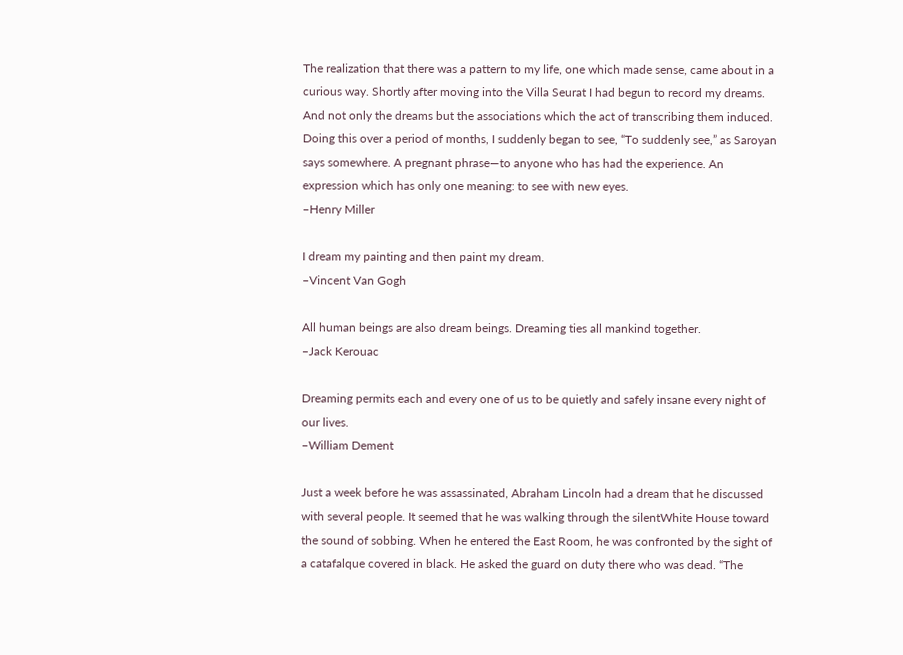The realization that there was a pattern to my life, one which made sense, came about in a curious way. Shortly after moving into the Villa Seurat I had begun to record my dreams. And not only the dreams but the associations which the act of transcribing them induced. Doing this over a period of months, I suddenly began to see, “To suddenly see,” as Saroyan says somewhere. A pregnant phrase—to anyone who has had the experience. An expression which has only one meaning: to see with new eyes.
–Henry Miller

I dream my painting and then paint my dream.
–Vincent Van Gogh

All human beings are also dream beings. Dreaming ties all mankind together.
–Jack Kerouac

Dreaming permits each and every one of us to be quietly and safely insane every night of our lives.
–William Dement

Just a week before he was assassinated, Abraham Lincoln had a dream that he discussed with several people. It seemed that he was walking through the silentWhite House toward the sound of sobbing. When he entered the East Room, he was confronted by the sight of a catafalque covered in black. He asked the guard on duty there who was dead. “The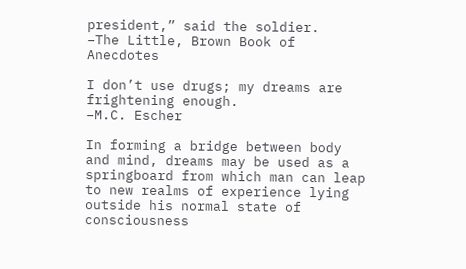president,” said the soldier.
–The Little, Brown Book of Anecdotes

I don’t use drugs; my dreams are frightening enough.
–M.C. Escher

In forming a bridge between body and mind, dreams may be used as a springboard from which man can leap to new realms of experience lying outside his normal state of consciousness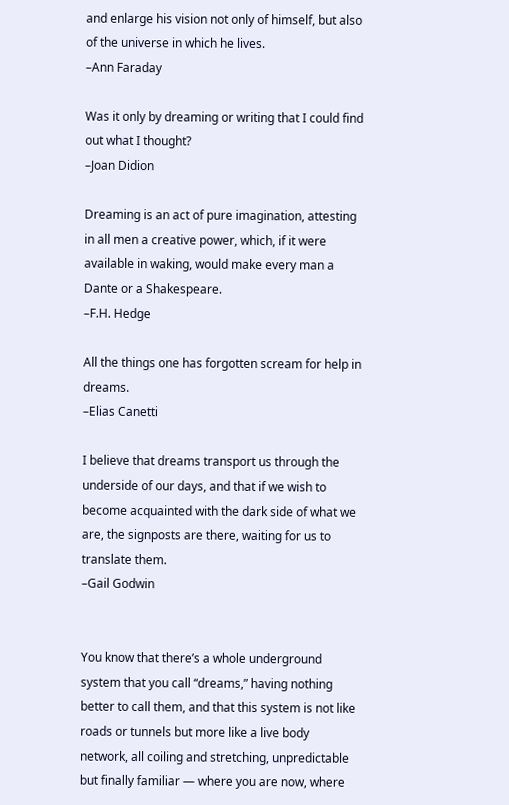and enlarge his vision not only of himself, but also of the universe in which he lives.
–Ann Faraday

Was it only by dreaming or writing that I could find out what I thought?
–Joan Didion

Dreaming is an act of pure imagination, attesting in all men a creative power, which, if it were available in waking, would make every man a Dante or a Shakespeare.
–F.H. Hedge

All the things one has forgotten scream for help in dreams.
–Elias Canetti

I believe that dreams transport us through the underside of our days, and that if we wish to become acquainted with the dark side of what we are, the signposts are there, waiting for us to translate them.
–Gail Godwin


You know that there’s a whole underground system that you call “dreams,” having nothing better to call them, and that this system is not like roads or tunnels but more like a live body network, all coiling and stretching, unpredictable but finally familiar — where you are now, where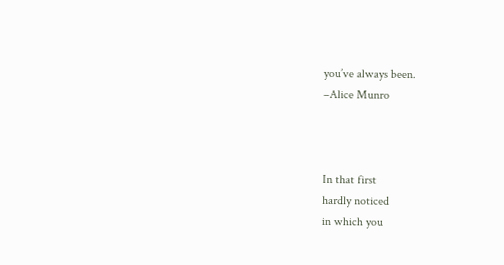you’ve always been.
–Alice Munro



In that first
hardly noticed
in which you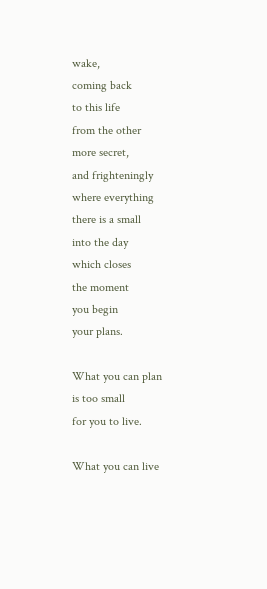wake,
coming back
to this life
from the other
more secret,
and frighteningly
where everything
there is a small
into the day
which closes
the moment
you begin
your plans.

What you can plan
is too small
for you to live.

What you can live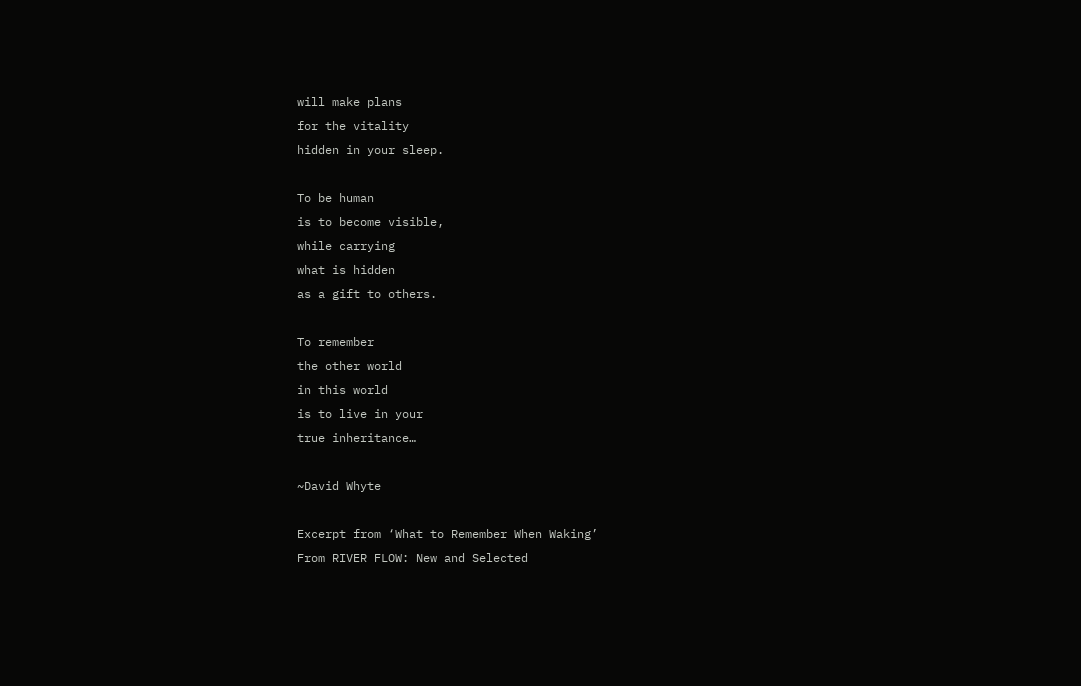will make plans
for the vitality
hidden in your sleep.

To be human
is to become visible,
while carrying
what is hidden
as a gift to others.

To remember
the other world
in this world
is to live in your
true inheritance…

~David Whyte

Excerpt from ‘What to Remember When Waking’
From RIVER FLOW: New and Selected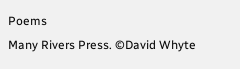Poems
Many Rivers Press. ©David Whyte